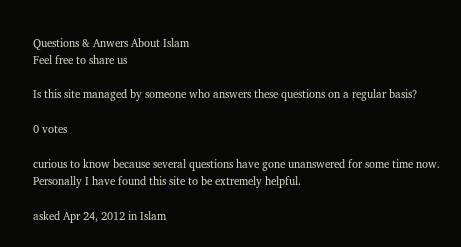Questions & Anwers About Islam
Feel free to share us

Is this site managed by someone who answers these questions on a regular basis?

0 votes

curious to know because several questions have gone unanswered for some time now. Personally I have found this site to be extremely helpful.

asked Apr 24, 2012 in Islam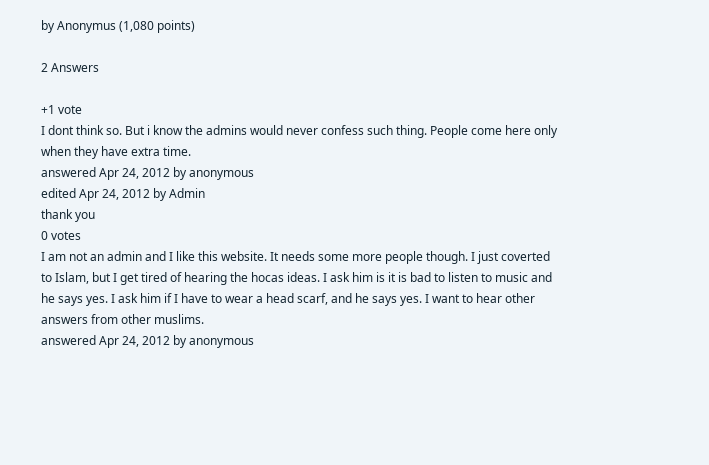by Anonymus (1,080 points)

2 Answers

+1 vote
I dont think so. But i know the admins would never confess such thing. People come here only when they have extra time.
answered Apr 24, 2012 by anonymous
edited Apr 24, 2012 by Admin
thank you
0 votes
I am not an admin and I like this website. It needs some more people though. I just coverted to Islam, but I get tired of hearing the hocas ideas. I ask him is it is bad to listen to music and he says yes. I ask him if I have to wear a head scarf, and he says yes. I want to hear other answers from other muslims.
answered Apr 24, 2012 by anonymous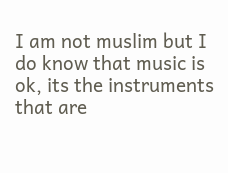I am not muslim but I do know that music is ok, its the instruments that are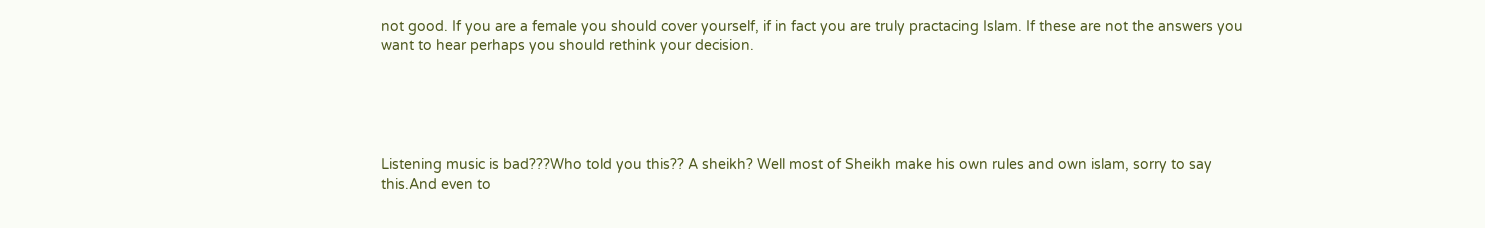not good. If you are a female you should cover yourself, if in fact you are truly practacing Islam. If these are not the answers you want to hear perhaps you should rethink your decision.





Listening music is bad???Who told you this?? A sheikh? Well most of Sheikh make his own rules and own islam, sorry to say this.And even to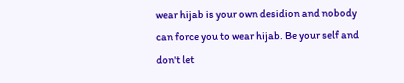wear hijab is your own desidion and nobody can force you to wear hijab. Be your self and don't let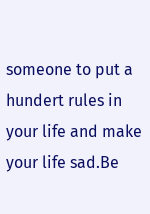someone to put a hundert rules in your life and make your life sad.Be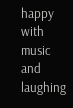happy with music and laughing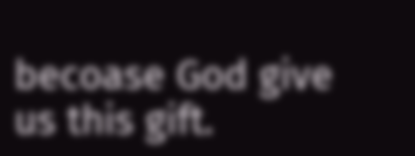becoase God give us this gift.